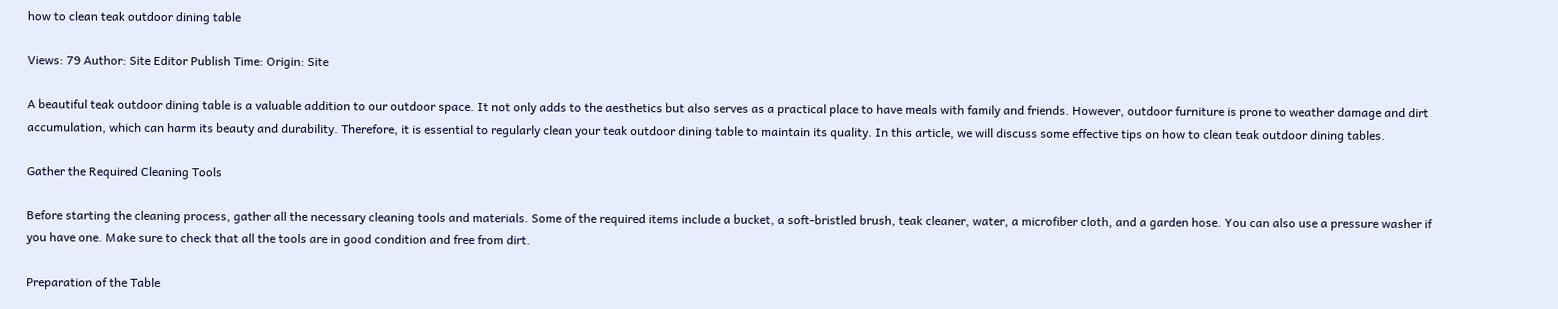how to clean teak outdoor dining table

Views: 79 Author: Site Editor Publish Time: Origin: Site

A beautiful teak outdoor dining table is a valuable addition to our outdoor space. It not only adds to the aesthetics but also serves as a practical place to have meals with family and friends. However, outdoor furniture is prone to weather damage and dirt accumulation, which can harm its beauty and durability. Therefore, it is essential to regularly clean your teak outdoor dining table to maintain its quality. In this article, we will discuss some effective tips on how to clean teak outdoor dining tables.

Gather the Required Cleaning Tools

Before starting the cleaning process, gather all the necessary cleaning tools and materials. Some of the required items include a bucket, a soft-bristled brush, teak cleaner, water, a microfiber cloth, and a garden hose. You can also use a pressure washer if you have one. Make sure to check that all the tools are in good condition and free from dirt.

Preparation of the Table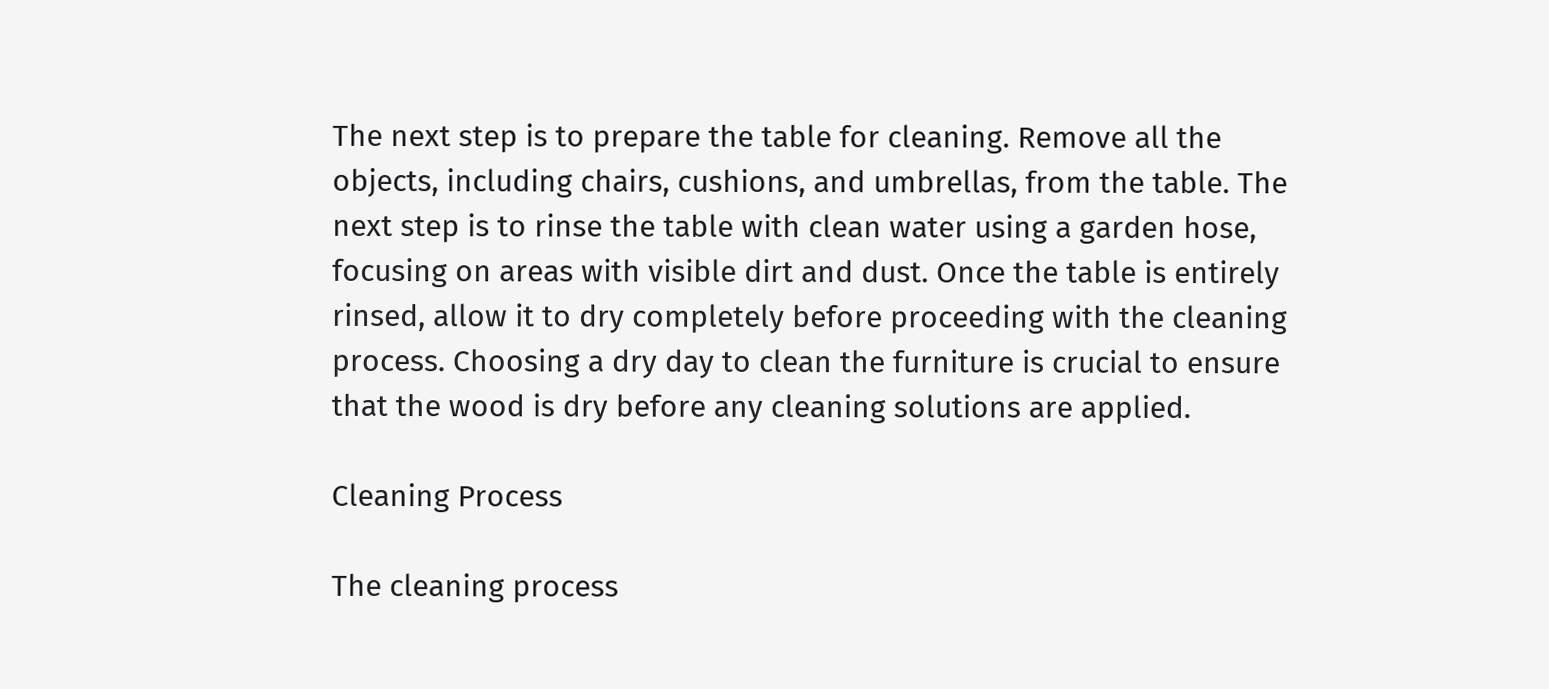The next step is to prepare the table for cleaning. Remove all the objects, including chairs, cushions, and umbrellas, from the table. The next step is to rinse the table with clean water using a garden hose, focusing on areas with visible dirt and dust. Once the table is entirely rinsed, allow it to dry completely before proceeding with the cleaning process. Choosing a dry day to clean the furniture is crucial to ensure that the wood is dry before any cleaning solutions are applied.

Cleaning Process

The cleaning process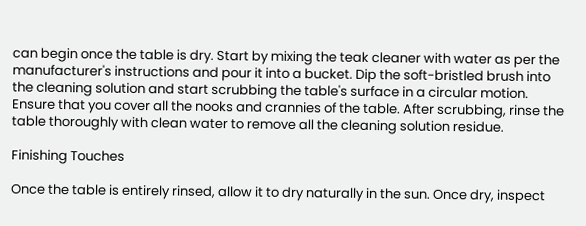can begin once the table is dry. Start by mixing the teak cleaner with water as per the manufacturer's instructions and pour it into a bucket. Dip the soft-bristled brush into the cleaning solution and start scrubbing the table's surface in a circular motion. Ensure that you cover all the nooks and crannies of the table. After scrubbing, rinse the table thoroughly with clean water to remove all the cleaning solution residue.

Finishing Touches

Once the table is entirely rinsed, allow it to dry naturally in the sun. Once dry, inspect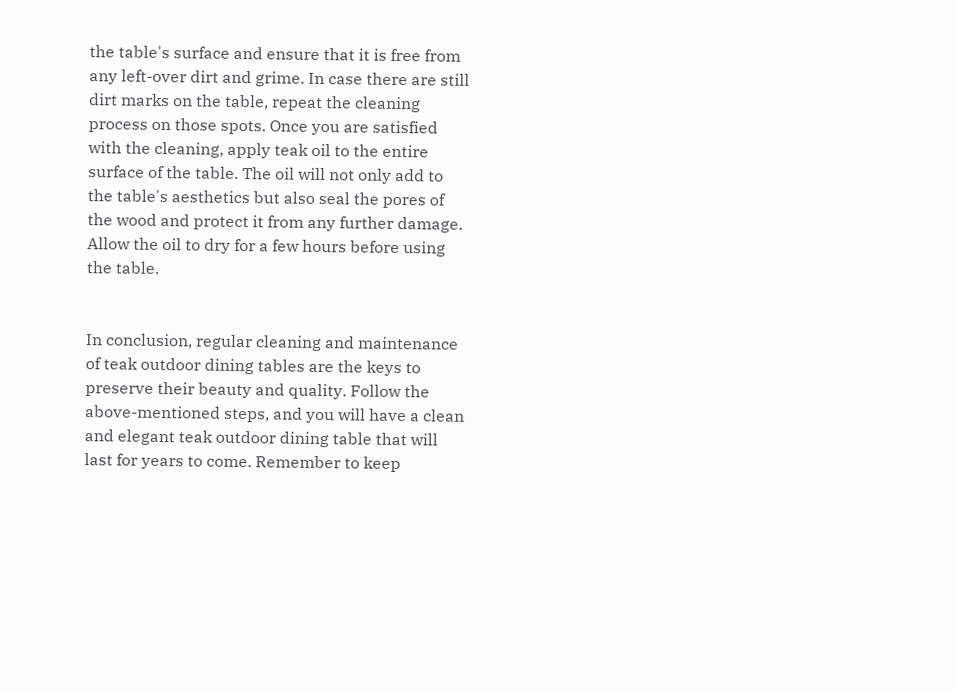the table's surface and ensure that it is free from any left-over dirt and grime. In case there are still dirt marks on the table, repeat the cleaning process on those spots. Once you are satisfied with the cleaning, apply teak oil to the entire surface of the table. The oil will not only add to the table's aesthetics but also seal the pores of the wood and protect it from any further damage. Allow the oil to dry for a few hours before using the table.


In conclusion, regular cleaning and maintenance of teak outdoor dining tables are the keys to preserve their beauty and quality. Follow the above-mentioned steps, and you will have a clean and elegant teak outdoor dining table that will last for years to come. Remember to keep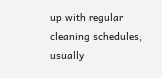up with regular cleaning schedules, usually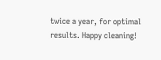twice a year, for optimal results. Happy cleaning!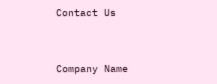Contact Us



Company Name